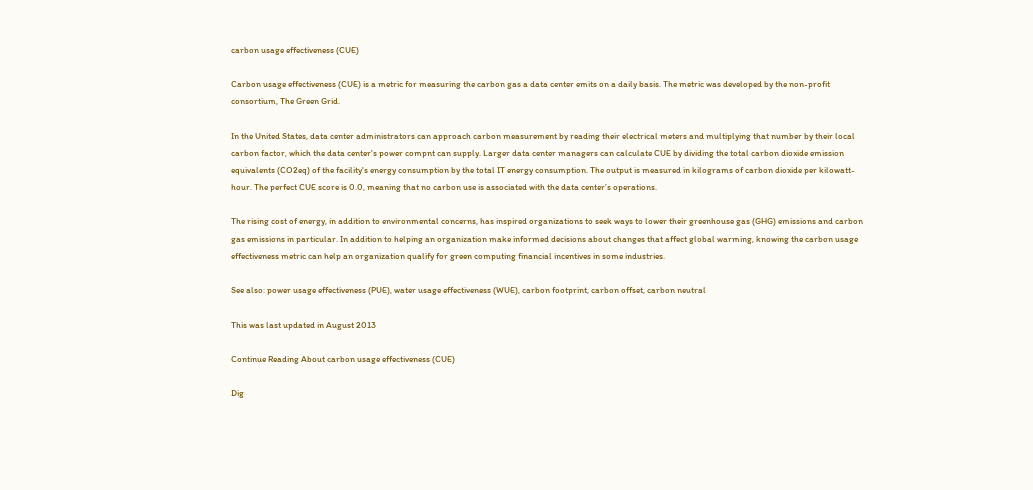carbon usage effectiveness (CUE)

Carbon usage effectiveness (CUE) is a metric for measuring the carbon gas a data center emits on a daily basis. The metric was developed by the non-profit consortium, The Green Grid.

In the United States, data center administrators can approach carbon measurement by reading their electrical meters and multiplying that number by their local carbon factor, which the data center's power compnt can supply. Larger data center managers can calculate CUE by dividing the total carbon dioxide emission equivalents (CO2eq) of the facility's energy consumption by the total IT energy consumption. The output is measured in kilograms of carbon dioxide per kilowatt-hour. The perfect CUE score is 0.0, meaning that no carbon use is associated with the data center’s operations.

The rising cost of energy, in addition to environmental concerns, has inspired organizations to seek ways to lower their greenhouse gas (GHG) emissions and carbon gas emissions in particular. In addition to helping an organization make informed decisions about changes that affect global warming, knowing the carbon usage effectiveness metric can help an organization qualify for green computing financial incentives in some industries.

See also: power usage effectiveness (PUE), water usage effectiveness (WUE), carbon footprint, carbon offset, carbon neutral

This was last updated in August 2013

Continue Reading About carbon usage effectiveness (CUE)

Dig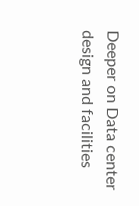Deeper on Data center design and facilities